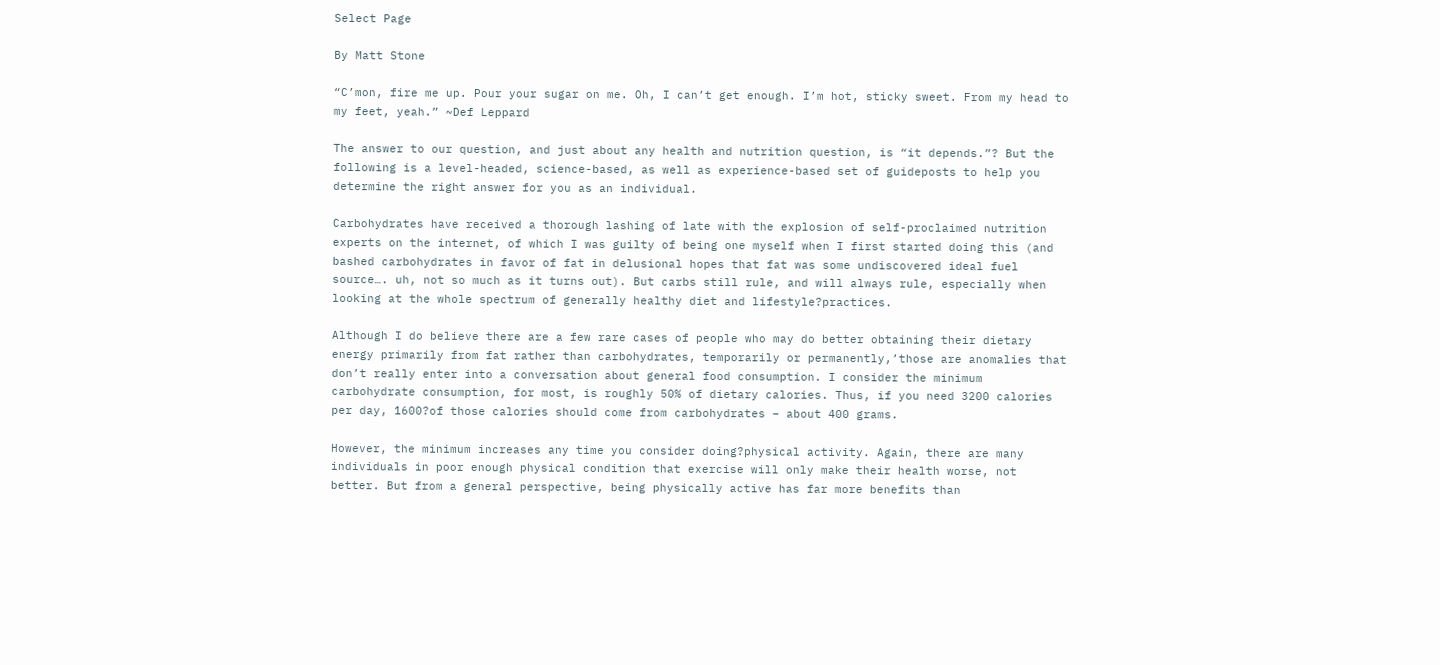Select Page

By Matt Stone

“C’mon, fire me up. Pour your sugar on me. Oh, I can’t get enough. I’m hot, sticky sweet. From my head to my feet, yeah.” ~Def Leppard

The answer to our question, and just about any health and nutrition question, is “it depends.”? But the following is a level-headed, science-based, as well as experience-based set of guideposts to help you determine the right answer for you as an individual.

Carbohydrates have received a thorough lashing of late with the explosion of self-proclaimed nutrition experts on the internet, of which I was guilty of being one myself when I first started doing this (and bashed carbohydrates in favor of fat in delusional hopes that fat was some undiscovered ideal fuel source…. uh, not so much as it turns out). But carbs still rule, and will always rule, especially when looking at the whole spectrum of generally healthy diet and lifestyle?practices.

Although I do believe there are a few rare cases of people who may do better obtaining their dietary energy primarily from fat rather than carbohydrates, temporarily or permanently,’those are anomalies that don’t really enter into a conversation about general food consumption. I consider the minimum carbohydrate consumption, for most, is roughly 50% of dietary calories. Thus, if you need 3200 calories per day, 1600?of those calories should come from carbohydrates – about 400 grams.

However, the minimum increases any time you consider doing?physical activity. Again, there are many individuals in poor enough physical condition that exercise will only make their health worse, not better. But from a general perspective, being physically active has far more benefits than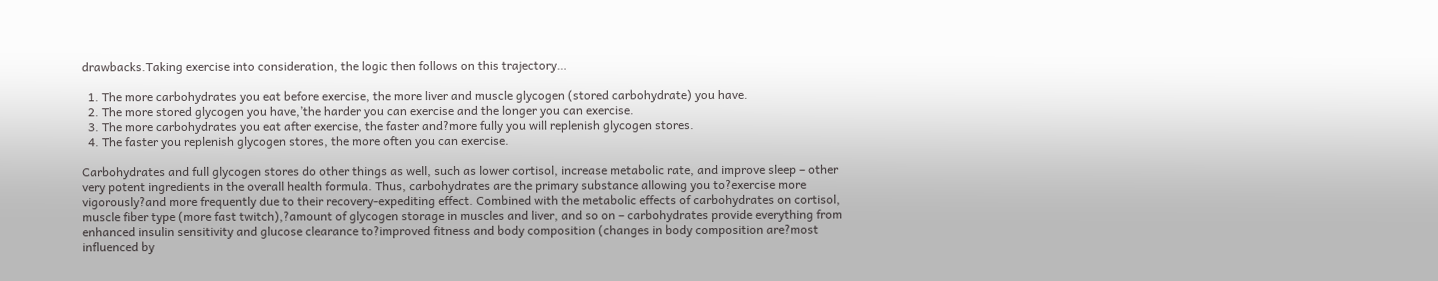drawbacks.Taking exercise into consideration, the logic then follows on this trajectory…

  1. The more carbohydrates you eat before exercise, the more liver and muscle glycogen (stored carbohydrate) you have.
  2. The more stored glycogen you have,’the harder you can exercise and the longer you can exercise.
  3. The more carbohydrates you eat after exercise, the faster and?more fully you will replenish glycogen stores.
  4. The faster you replenish glycogen stores, the more often you can exercise.

Carbohydrates and full glycogen stores do other things as well, such as lower cortisol, increase metabolic rate, and improve sleep – other very potent ingredients in the overall health formula. Thus, carbohydrates are the primary substance allowing you to?exercise more vigorously?and more frequently due to their recovery-expediting effect. Combined with the metabolic effects of carbohydrates on cortisol, muscle fiber type (more fast twitch),?amount of glycogen storage in muscles and liver, and so on – carbohydrates provide everything from enhanced insulin sensitivity and glucose clearance to?improved fitness and body composition (changes in body composition are?most influenced by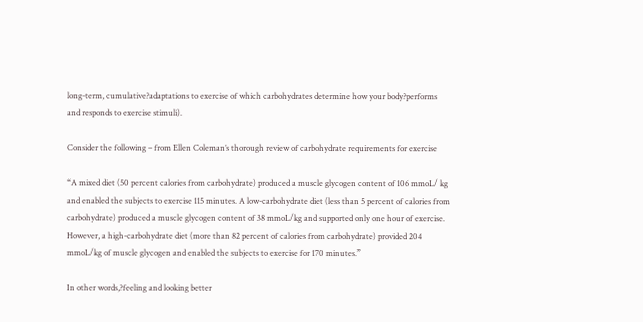long-term, cumulative?adaptations to exercise of which carbohydrates determine how your body?performs and responds to exercise stimuli).

Consider the following – from Ellen Coleman’s thorough review of carbohydrate requirements for exercise

“A mixed diet (50 percent calories from carbohydrate) produced a muscle glycogen content of 106 mmoL/ kg and enabled the subjects to exercise 115 minutes. A low-carbohydrate diet (less than 5 percent of calories from carbohydrate) produced a muscle glycogen content of 38 mmoL/kg and supported only one hour of exercise. However, a high-carbohydrate diet (more than 82 percent of calories from carbohydrate) provided 204 mmoL/kg of muscle glycogen and enabled the subjects to exercise for 170 minutes.”

In other words,?feeling and looking better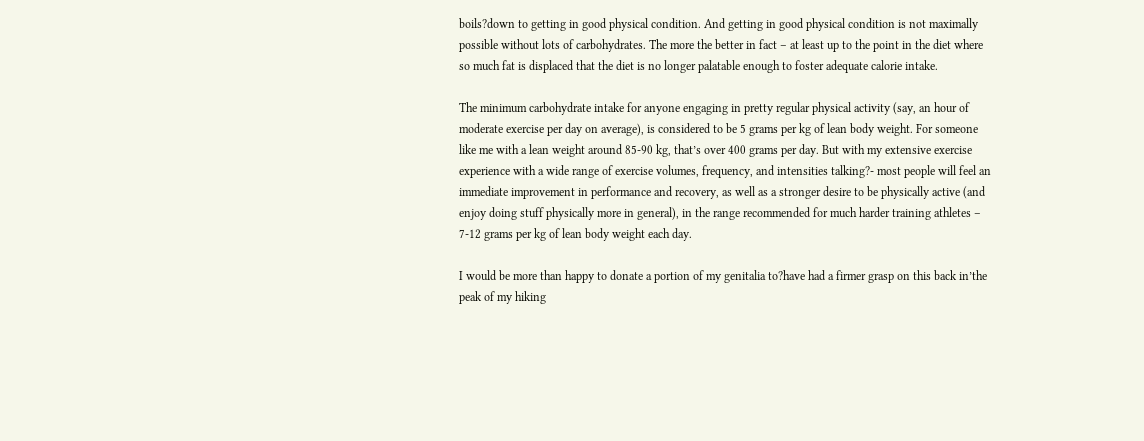boils?down to getting in good physical condition. And getting in good physical condition is not maximally possible without lots of carbohydrates. The more the better in fact – at least up to the point in the diet where so much fat is displaced that the diet is no longer palatable enough to foster adequate calorie intake.

The minimum carbohydrate intake for anyone engaging in pretty regular physical activity (say, an hour of moderate exercise per day on average), is considered to be 5 grams per kg of lean body weight. For someone like me with a lean weight around 85-90 kg, that’s over 400 grams per day. But with my extensive exercise experience with a wide range of exercise volumes, frequency, and intensities talking?- most people will feel an immediate improvement in performance and recovery, as well as a stronger desire to be physically active (and enjoy doing stuff physically more in general), in the range recommended for much harder training athletes – 7-12 grams per kg of lean body weight each day.

I would be more than happy to donate a portion of my genitalia to?have had a firmer grasp on this back in’the peak of my hiking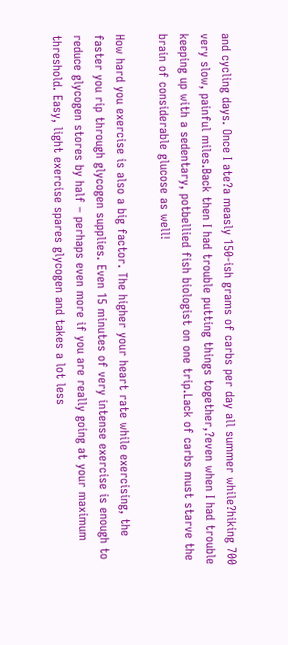and cycling days. Once I ate?a measly 150-ish grams of carbs per day all summer while?hiking 700 very slow, painful miles.Back then I had trouble putting things together,?even when I had trouble keeping up with a sedentary, potbellied fish biologist on one trip.Lack of carbs must starve the brain of considerable glucose as well!

How hard you exercise is also a big factor. The higher your heart rate while exercising, the faster you rip through glycogen supplies. Even 15 minutes of very intense exercise is enough to reduce glycogen stores by half – perhaps even more if you are really going at your maximum threshold. Easy, light exercise spares glycogen and takes a lot less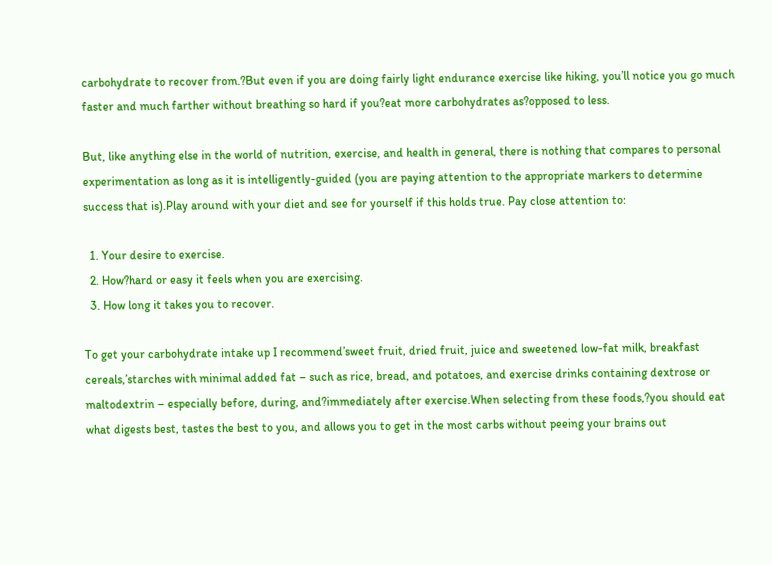carbohydrate to recover from.?But even if you are doing fairly light endurance exercise like hiking, you’ll notice you go much faster and much farther without breathing so hard if you?eat more carbohydrates as?opposed to less.

But, like anything else in the world of nutrition, exercise, and health in general, there is nothing that compares to personal experimentation as long as it is intelligently-guided (you are paying attention to the appropriate markers to determine success that is).Play around with your diet and see for yourself if this holds true. Pay close attention to:

  1. Your desire to exercise.
  2. How?hard or easy it feels when you are exercising.
  3. How long it takes you to recover.

To get your carbohydrate intake up I recommend’sweet fruit, dried fruit, juice and sweetened low-fat milk, breakfast cereals,’starches with minimal added fat – such as rice, bread, and potatoes, and exercise drinks containing dextrose or maltodextrin – especially before, during, and?immediately after exercise.When selecting from these foods,?you should eat what digests best, tastes the best to you, and allows you to get in the most carbs without peeing your brains out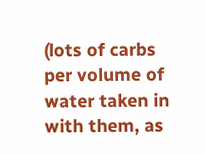(lots of carbs per volume of water taken in with them, as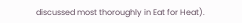discussed most thoroughly in Eat for Heat).